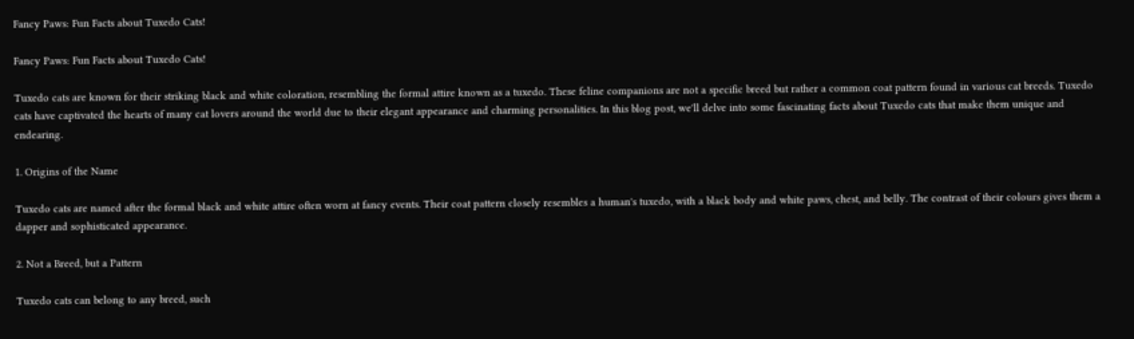Fancy Paws: Fun Facts about Tuxedo Cats!

Fancy Paws: Fun Facts about Tuxedo Cats!

Tuxedo cats are known for their striking black and white coloration, resembling the formal attire known as a tuxedo. These feline companions are not a specific breed but rather a common coat pattern found in various cat breeds. Tuxedo cats have captivated the hearts of many cat lovers around the world due to their elegant appearance and charming personalities. In this blog post, we'll delve into some fascinating facts about Tuxedo cats that make them unique and endearing.

1. Origins of the Name

Tuxedo cats are named after the formal black and white attire often worn at fancy events. Their coat pattern closely resembles a human's tuxedo, with a black body and white paws, chest, and belly. The contrast of their colours gives them a dapper and sophisticated appearance.

2. Not a Breed, but a Pattern

Tuxedo cats can belong to any breed, such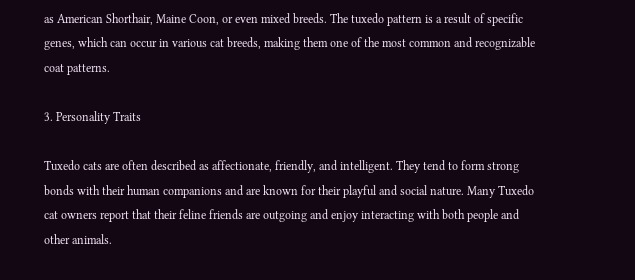as American Shorthair, Maine Coon, or even mixed breeds. The tuxedo pattern is a result of specific genes, which can occur in various cat breeds, making them one of the most common and recognizable coat patterns.

3. Personality Traits

Tuxedo cats are often described as affectionate, friendly, and intelligent. They tend to form strong bonds with their human companions and are known for their playful and social nature. Many Tuxedo cat owners report that their feline friends are outgoing and enjoy interacting with both people and other animals.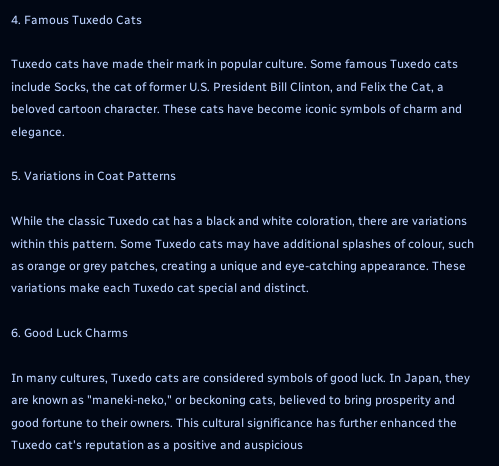4. Famous Tuxedo Cats

Tuxedo cats have made their mark in popular culture. Some famous Tuxedo cats include Socks, the cat of former U.S. President Bill Clinton, and Felix the Cat, a beloved cartoon character. These cats have become iconic symbols of charm and elegance.

5. Variations in Coat Patterns

While the classic Tuxedo cat has a black and white coloration, there are variations within this pattern. Some Tuxedo cats may have additional splashes of colour, such as orange or grey patches, creating a unique and eye-catching appearance. These variations make each Tuxedo cat special and distinct.

6. Good Luck Charms

In many cultures, Tuxedo cats are considered symbols of good luck. In Japan, they are known as "maneki-neko," or beckoning cats, believed to bring prosperity and good fortune to their owners. This cultural significance has further enhanced the Tuxedo cat's reputation as a positive and auspicious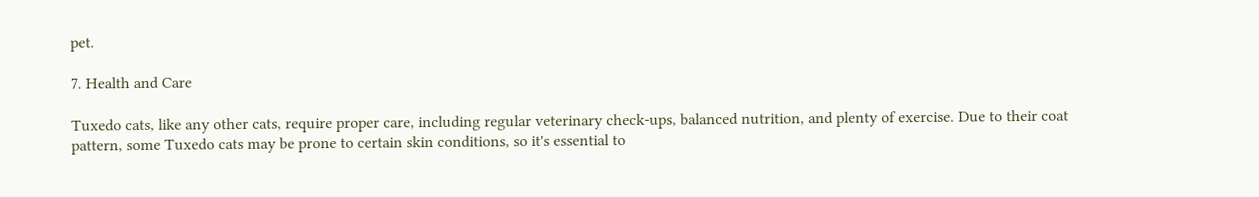pet.

7. Health and Care

Tuxedo cats, like any other cats, require proper care, including regular veterinary check-ups, balanced nutrition, and plenty of exercise. Due to their coat pattern, some Tuxedo cats may be prone to certain skin conditions, so it's essential to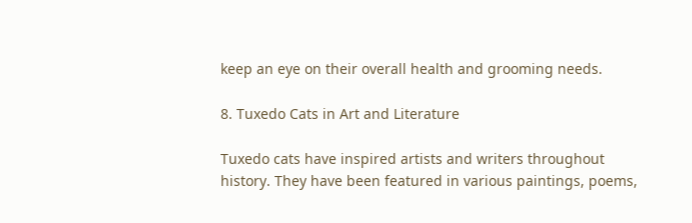keep an eye on their overall health and grooming needs.

8. Tuxedo Cats in Art and Literature

Tuxedo cats have inspired artists and writers throughout history. They have been featured in various paintings, poems,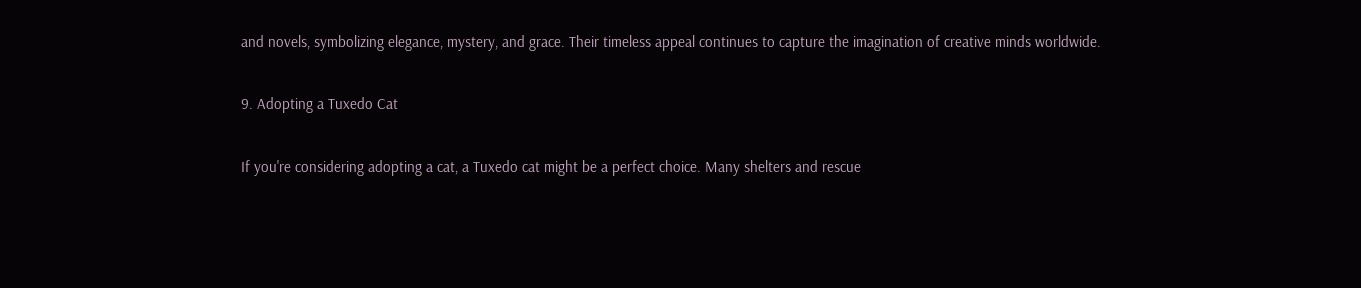and novels, symbolizing elegance, mystery, and grace. Their timeless appeal continues to capture the imagination of creative minds worldwide.

9. Adopting a Tuxedo Cat

If you're considering adopting a cat, a Tuxedo cat might be a perfect choice. Many shelters and rescue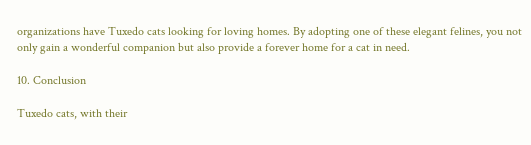organizations have Tuxedo cats looking for loving homes. By adopting one of these elegant felines, you not only gain a wonderful companion but also provide a forever home for a cat in need.

10. Conclusion

Tuxedo cats, with their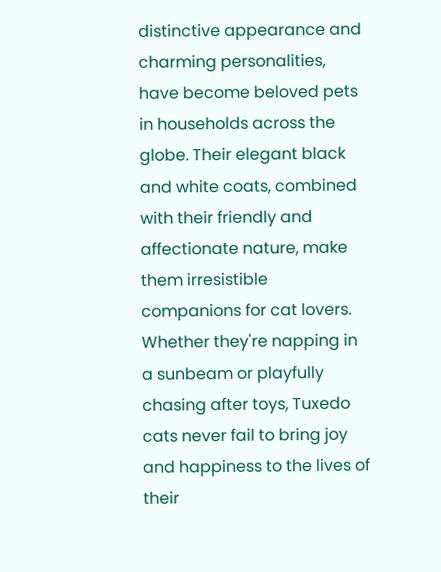distinctive appearance and charming personalities, have become beloved pets in households across the globe. Their elegant black and white coats, combined with their friendly and affectionate nature, make them irresistible companions for cat lovers. Whether they're napping in a sunbeam or playfully chasing after toys, Tuxedo cats never fail to bring joy and happiness to the lives of their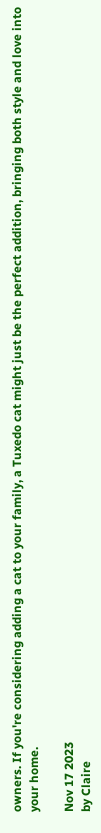owners. If you're considering adding a cat to your family, a Tuxedo cat might just be the perfect addition, bringing both style and love into your home.

Nov 17 2023
by Claire